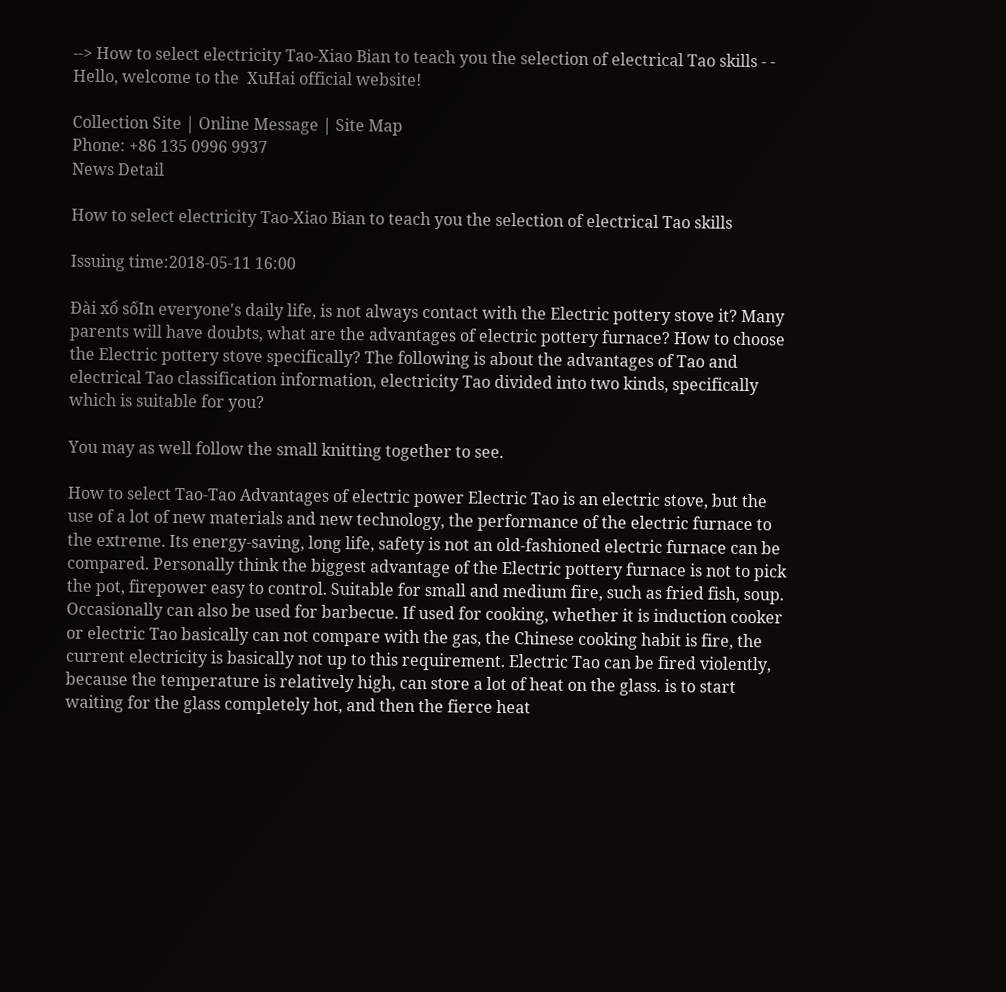--> How to select electricity Tao-Xiao Bian to teach you the selection of electrical Tao skills - -
Hello, welcome to the  XuHai official website!

Collection Site | Online Message | Site Map
Phone: +86 135 0996 9937
News Detail

How to select electricity Tao-Xiao Bian to teach you the selection of electrical Tao skills

Issuing time:2018-05-11 16:00

Đài xổ sốIn everyone's daily life, is not always contact with the Electric pottery stove it? Many parents will have doubts, what are the advantages of electric pottery furnace? How to choose the Electric pottery stove specifically? The following is about the advantages of Tao and electrical Tao classification information, electricity Tao divided into two kinds, specifically which is suitable for you?

You may as well follow the small knitting together to see.

How to select Tao-Tao Advantages of electric power Electric Tao is an electric stove, but the use of a lot of new materials and new technology, the performance of the electric furnace to the extreme. Its energy-saving, long life, safety is not an old-fashioned electric furnace can be compared. Personally think the biggest advantage of the Electric pottery furnace is not to pick the pot, firepower easy to control. Suitable for small and medium fire, such as fried fish, soup. Occasionally can also be used for barbecue. If used for cooking, whether it is induction cooker or electric Tao basically can not compare with the gas, the Chinese cooking habit is fire, the current electricity is basically not up to this requirement. Electric Tao can be fired violently, because the temperature is relatively high, can store a lot of heat on the glass. is to start waiting for the glass completely hot, and then the fierce heat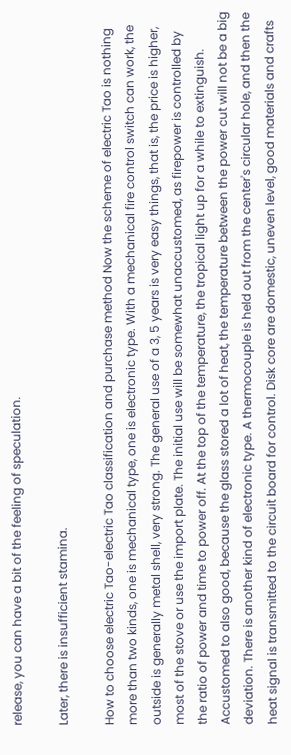release, you can have a bit of the feeling of speculation.

Later, there is insufficient stamina.

How to choose electric Tao-electric Tao classification and purchase method Now the scheme of electric Tao is nothing more than two kinds, one is mechanical type, one is electronic type. With a mechanical fire control switch can work, the outside is generally metal shell, very strong. The general use of a 3, 5 years is very easy things, that is, the price is higher, most of the stove or use the import plate. The initial use will be somewhat unaccustomed, as firepower is controlled by the ratio of power and time to power off. At the top of the temperature, the tropical light up for a while to extinguish. Accustomed to also good, because the glass stored a lot of heat, the temperature between the power cut will not be a big deviation. There is another kind of electronic type. A thermocouple is held out from the center's circular hole, and then the heat signal is transmitted to the circuit board for control. Disk core are domestic, uneven level, good materials and crafts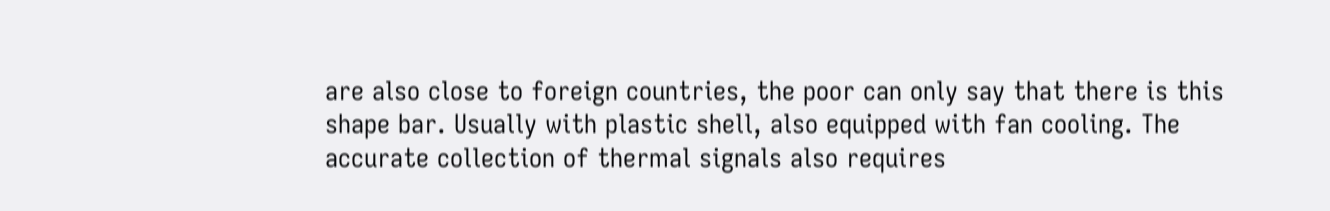are also close to foreign countries, the poor can only say that there is this shape bar. Usually with plastic shell, also equipped with fan cooling. The accurate collection of thermal signals also requires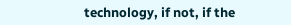technology, if not, if the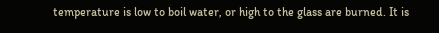temperature is low to boil water, or high to the glass are burned. It is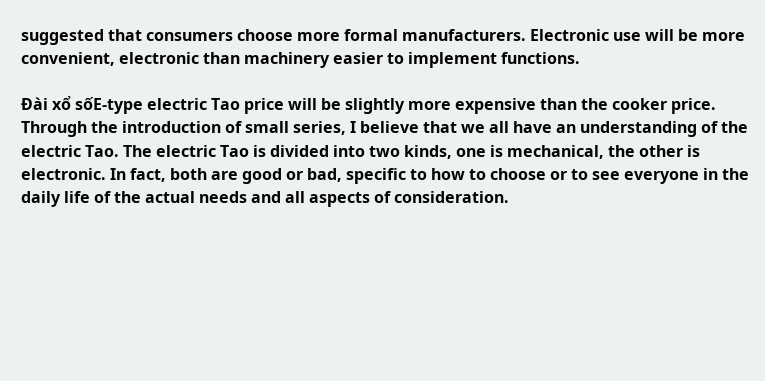suggested that consumers choose more formal manufacturers. Electronic use will be more convenient, electronic than machinery easier to implement functions.

Đài xổ sốE-type electric Tao price will be slightly more expensive than the cooker price. Through the introduction of small series, I believe that we all have an understanding of the electric Tao. The electric Tao is divided into two kinds, one is mechanical, the other is electronic. In fact, both are good or bad, specific to how to choose or to see everyone in the daily life of the actual needs and all aspects of consideration.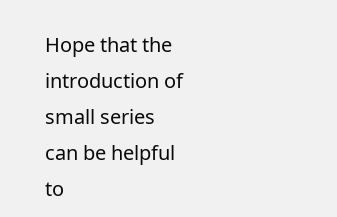Hope that the introduction of small series can be helpful to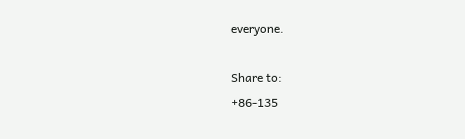everyone.

Share to:
+86-135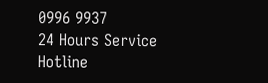0996 9937
24 Hours Service Hotline